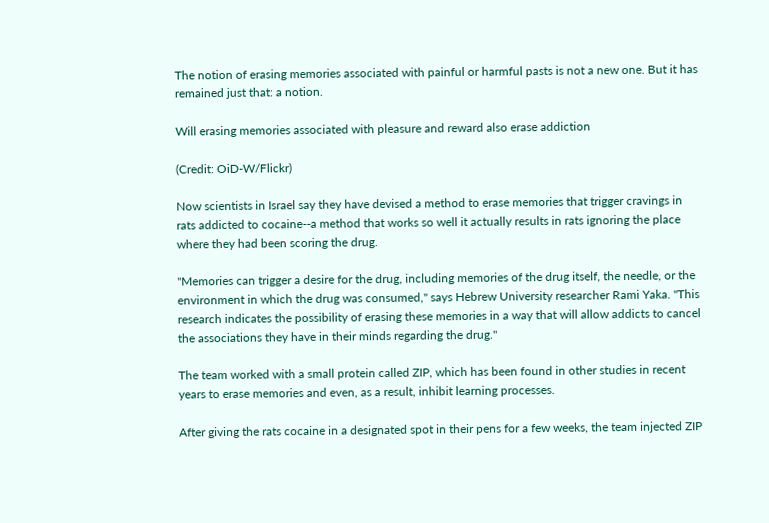The notion of erasing memories associated with painful or harmful pasts is not a new one. But it has remained just that: a notion.

Will erasing memories associated with pleasure and reward also erase addiction

(Credit: OiD-W/Flickr)

Now scientists in Israel say they have devised a method to erase memories that trigger cravings in rats addicted to cocaine--a method that works so well it actually results in rats ignoring the place where they had been scoring the drug.

"Memories can trigger a desire for the drug, including memories of the drug itself, the needle, or the environment in which the drug was consumed," says Hebrew University researcher Rami Yaka. "This research indicates the possibility of erasing these memories in a way that will allow addicts to cancel the associations they have in their minds regarding the drug."

The team worked with a small protein called ZIP, which has been found in other studies in recent years to erase memories and even, as a result, inhibit learning processes.

After giving the rats cocaine in a designated spot in their pens for a few weeks, the team injected ZIP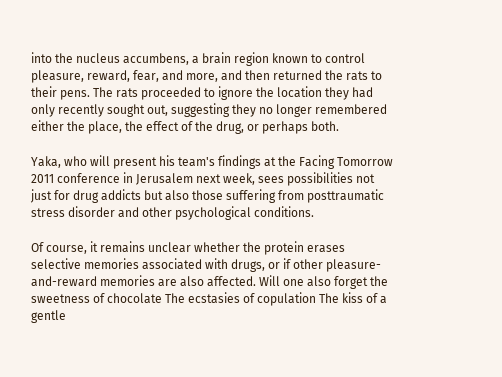into the nucleus accumbens, a brain region known to control pleasure, reward, fear, and more, and then returned the rats to their pens. The rats proceeded to ignore the location they had only recently sought out, suggesting they no longer remembered either the place, the effect of the drug, or perhaps both.

Yaka, who will present his team's findings at the Facing Tomorrow 2011 conference in Jerusalem next week, sees possibilities not just for drug addicts but also those suffering from posttraumatic stress disorder and other psychological conditions.

Of course, it remains unclear whether the protein erases selective memories associated with drugs, or if other pleasure-and-reward memories are also affected. Will one also forget the sweetness of chocolate The ecstasies of copulation The kiss of a gentle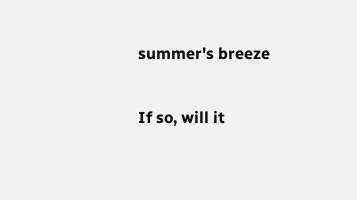summer's breeze

If so, will it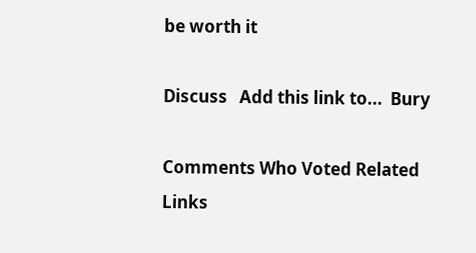be worth it

Discuss   Add this link to...  Bury

Comments Who Voted Related Links